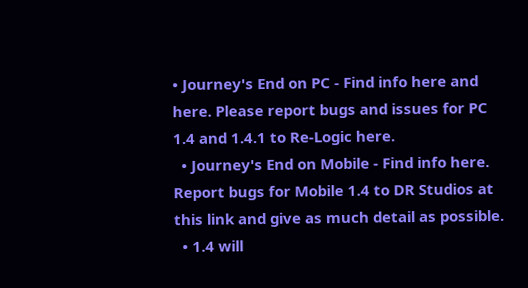• Journey's End on PC - Find info here and here. Please report bugs and issues for PC 1.4 and 1.4.1 to Re-Logic here.
  • Journey's End on Mobile - Find info here. Report bugs for Mobile 1.4 to DR Studios at this link and give as much detail as possible.
  • 1.4 will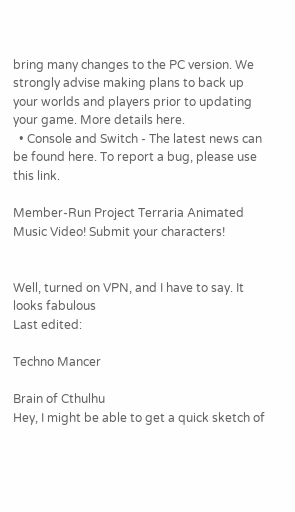bring many changes to the PC version. We strongly advise making plans to back up your worlds and players prior to updating your game. More details here.
  • Console and Switch - The latest news can be found here. To report a bug, please use this link.

Member-Run Project Terraria Animated Music Video! Submit your characters!


Well, turned on VPN, and I have to say. It looks fabulous
Last edited:

Techno Mancer

Brain of Cthulhu
Hey, I might be able to get a quick sketch of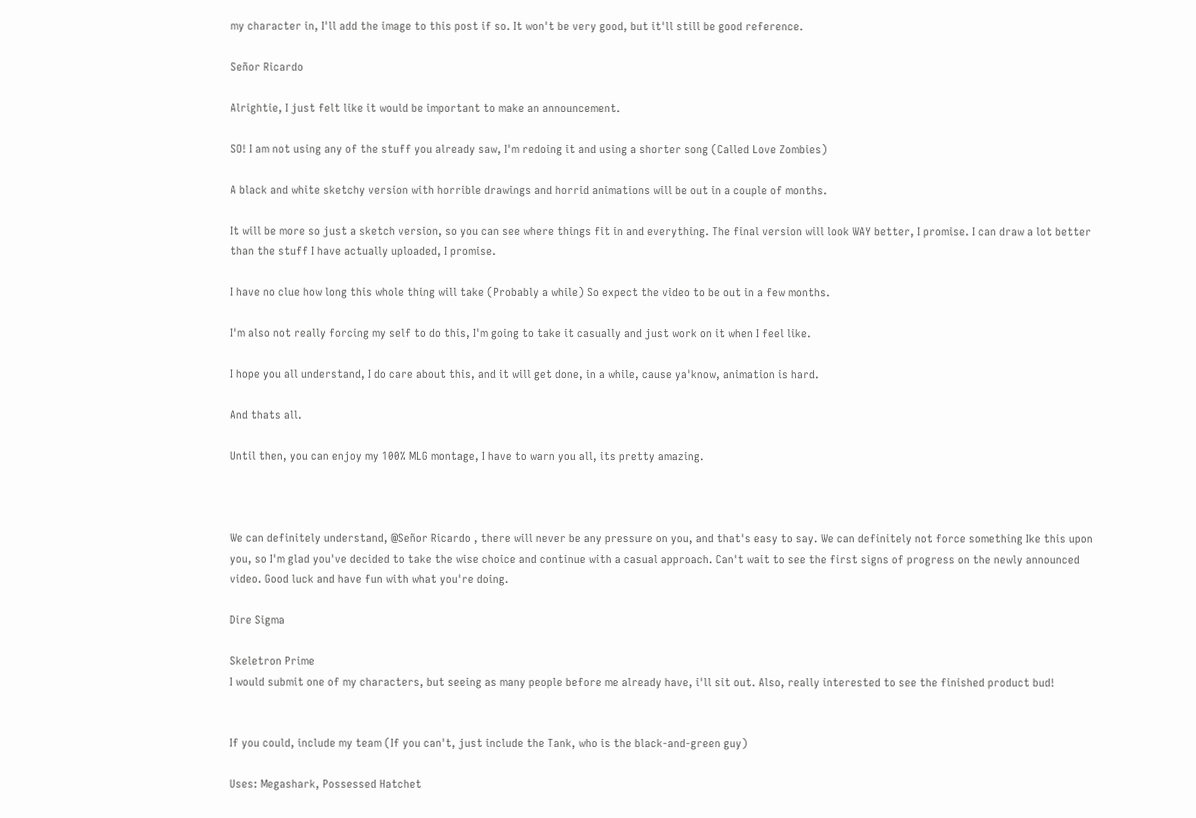my character in, I'll add the image to this post if so. It won't be very good, but it'll still be good reference.

Señor Ricardo

Alrightie, I just felt like it would be important to make an announcement.

SO! I am not using any of the stuff you already saw, I'm redoing it and using a shorter song (Called Love Zombies)

A black and white sketchy version with horrible drawings and horrid animations will be out in a couple of months.

It will be more so just a sketch version, so you can see where things fit in and everything. The final version will look WAY better, I promise. I can draw a lot better than the stuff I have actually uploaded, I promise.

I have no clue how long this whole thing will take (Probably a while) So expect the video to be out in a few months.

I'm also not really forcing my self to do this, I'm going to take it casually and just work on it when I feel like.

I hope you all understand, I do care about this, and it will get done, in a while, cause ya'know, animation is hard.

And thats all.

Until then, you can enjoy my 100% MLG montage, I have to warn you all, its pretty amazing.



We can definitely understand, @Señor Ricardo , there will never be any pressure on you, and that's easy to say. We can definitely not force something Ike this upon you, so I'm glad you've decided to take the wise choice and continue with a casual approach. Can't wait to see the first signs of progress on the newly announced video. Good luck and have fun with what you're doing.

Dire Sigma

Skeletron Prime
I would submit one of my characters, but seeing as many people before me already have, i'll sit out. Also, really interested to see the finished product bud!


If you could, include my team (If you can't, just include the Tank, who is the black-and-green guy)

Uses: Megashark, Possessed Hatchet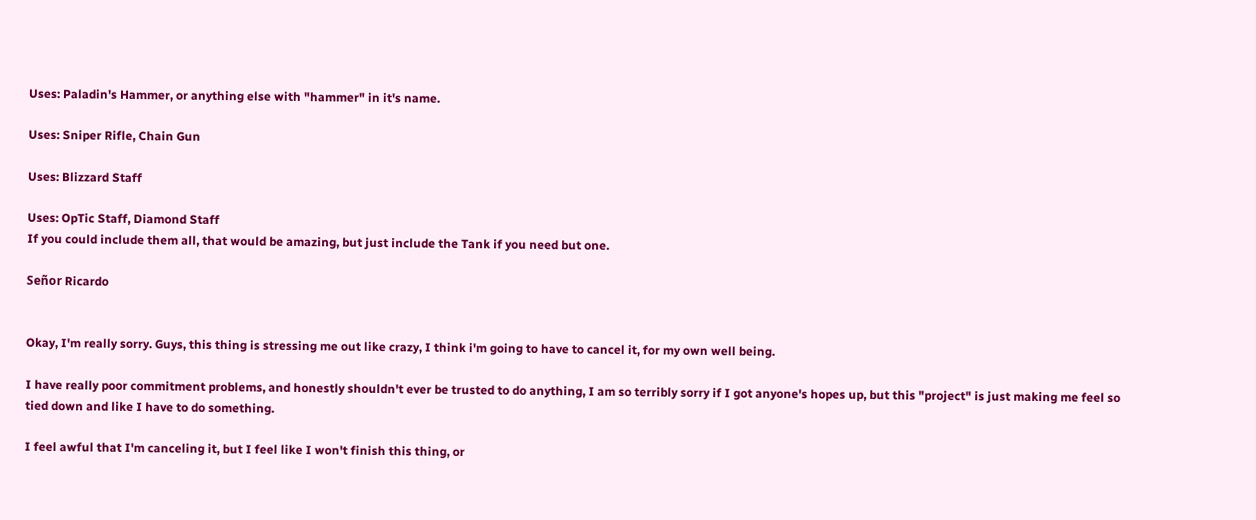Uses: Paladin's Hammer, or anything else with "hammer" in it's name.

Uses: Sniper Rifle, Chain Gun

Uses: Blizzard Staff

Uses: OpTic Staff, Diamond Staff
If you could include them all, that would be amazing, but just include the Tank if you need but one.

Señor Ricardo


Okay, I'm really sorry. Guys, this thing is stressing me out like crazy, I think i'm going to have to cancel it, for my own well being.

I have really poor commitment problems, and honestly shouldn't ever be trusted to do anything, I am so terribly sorry if I got anyone's hopes up, but this "project" is just making me feel so tied down and like I have to do something.

I feel awful that I'm canceling it, but I feel like I won't finish this thing, or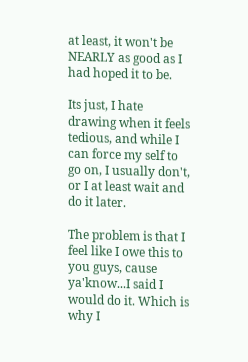at least, it won't be NEARLY as good as I had hoped it to be.

Its just, I hate drawing when it feels tedious, and while I can force my self to go on, I usually don't, or I at least wait and do it later.

The problem is that I feel like I owe this to you guys, cause ya'know...I said I would do it. Which is why I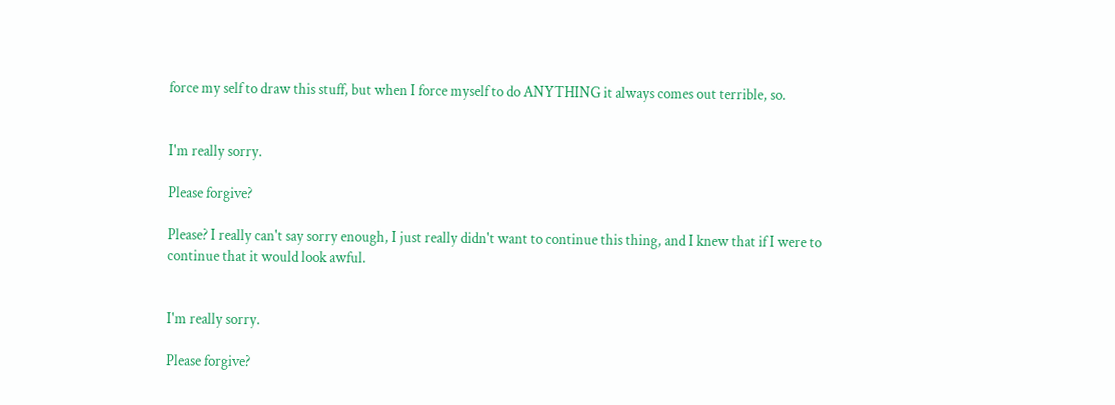force my self to draw this stuff, but when I force myself to do ANYTHING it always comes out terrible, so.


I'm really sorry.

Please forgive?

Please? I really can't say sorry enough, I just really didn't want to continue this thing, and I knew that if I were to continue that it would look awful.


I'm really sorry.

Please forgive?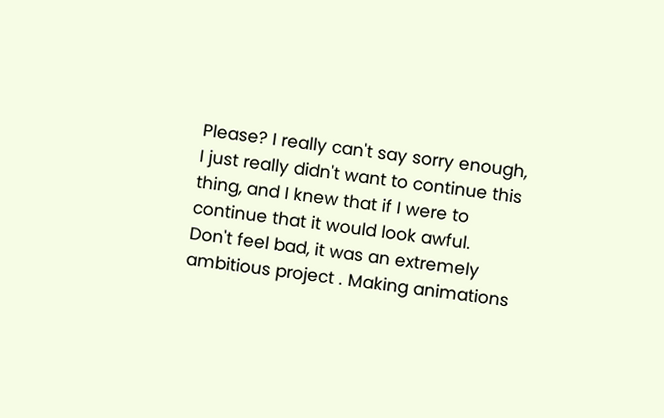Please? I really can't say sorry enough, I just really didn't want to continue this thing, and I knew that if I were to continue that it would look awful.
Don't feel bad, it was an extremely ambitious project . Making animations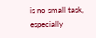is no small task, especially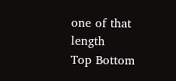one of that length
Top Bottom